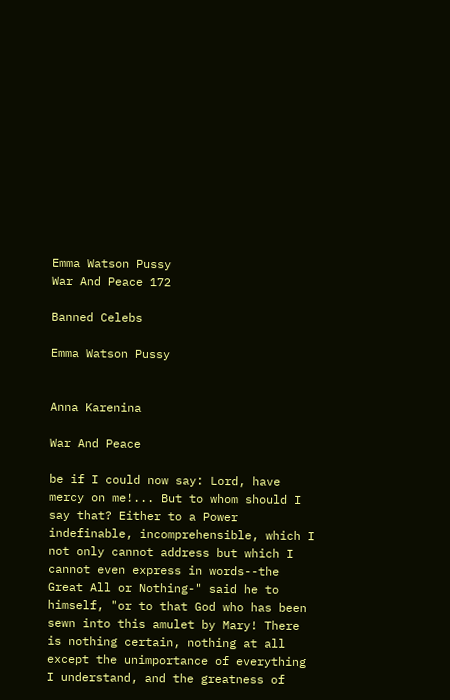Emma Watson Pussy
War And Peace 172

Banned Celebs

Emma Watson Pussy


Anna Karenina

War And Peace

be if I could now say: Lord, have mercy on me!... But to whom should I say that? Either to a Power indefinable, incomprehensible, which I not only cannot address but which I cannot even express in words--the Great All or Nothing-" said he to himself, "or to that God who has been sewn into this amulet by Mary! There is nothing certain, nothing at all except the unimportance of everything I understand, and the greatness of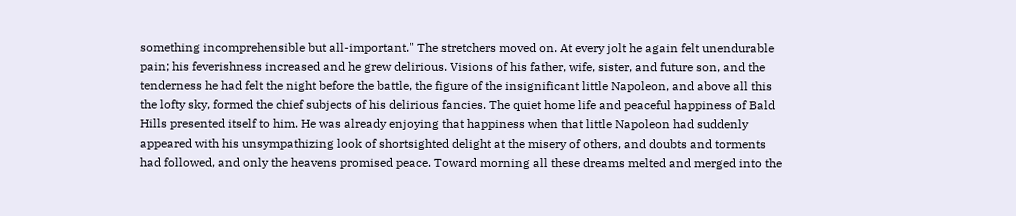something incomprehensible but all-important." The stretchers moved on. At every jolt he again felt unendurable pain; his feverishness increased and he grew delirious. Visions of his father, wife, sister, and future son, and the tenderness he had felt the night before the battle, the figure of the insignificant little Napoleon, and above all this the lofty sky, formed the chief subjects of his delirious fancies. The quiet home life and peaceful happiness of Bald Hills presented itself to him. He was already enjoying that happiness when that little Napoleon had suddenly appeared with his unsympathizing look of shortsighted delight at the misery of others, and doubts and torments had followed, and only the heavens promised peace. Toward morning all these dreams melted and merged into the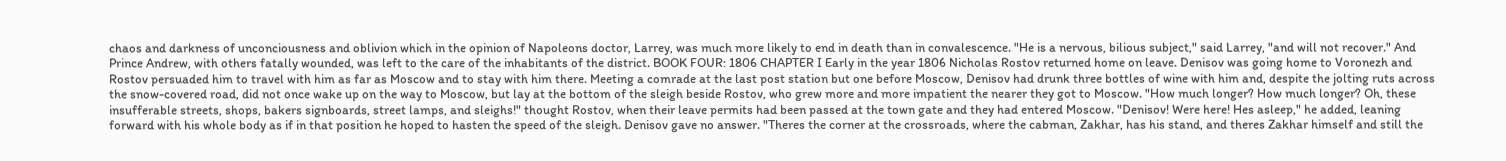chaos and darkness of unconciousness and oblivion which in the opinion of Napoleons doctor, Larrey, was much more likely to end in death than in convalescence. "He is a nervous, bilious subject," said Larrey, "and will not recover." And Prince Andrew, with others fatally wounded, was left to the care of the inhabitants of the district. BOOK FOUR: 1806 CHAPTER I Early in the year 1806 Nicholas Rostov returned home on leave. Denisov was going home to Voronezh and Rostov persuaded him to travel with him as far as Moscow and to stay with him there. Meeting a comrade at the last post station but one before Moscow, Denisov had drunk three bottles of wine with him and, despite the jolting ruts across the snow-covered road, did not once wake up on the way to Moscow, but lay at the bottom of the sleigh beside Rostov, who grew more and more impatient the nearer they got to Moscow. "How much longer? How much longer? Oh, these insufferable streets, shops, bakers signboards, street lamps, and sleighs!" thought Rostov, when their leave permits had been passed at the town gate and they had entered Moscow. "Denisov! Were here! Hes asleep," he added, leaning forward with his whole body as if in that position he hoped to hasten the speed of the sleigh. Denisov gave no answer. "Theres the corner at the crossroads, where the cabman, Zakhar, has his stand, and theres Zakhar himself and still the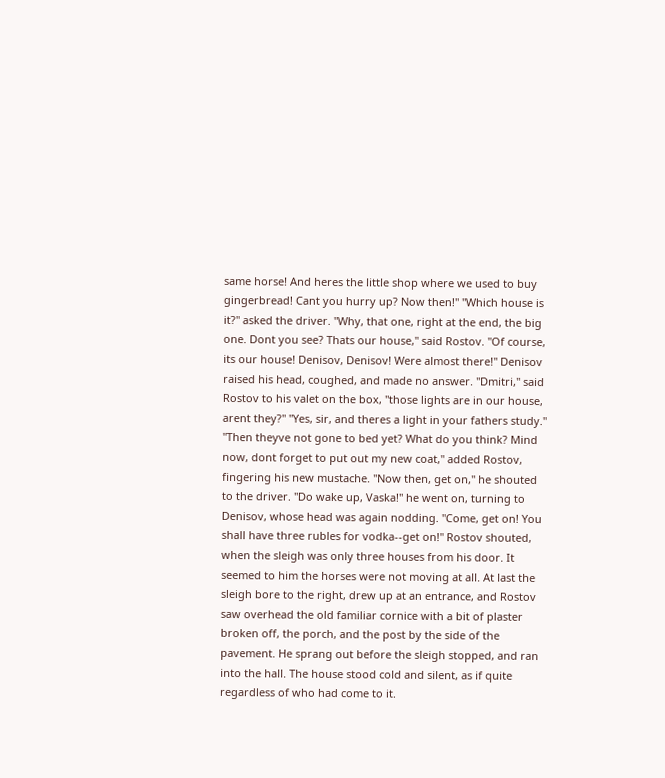same horse! And heres the little shop where we used to buy gingerbread! Cant you hurry up? Now then!" "Which house is it?" asked the driver. "Why, that one, right at the end, the big one. Dont you see? Thats our house," said Rostov. "Of course, its our house! Denisov, Denisov! Were almost there!" Denisov raised his head, coughed, and made no answer. "Dmitri," said Rostov to his valet on the box, "those lights are in our house, arent they?" "Yes, sir, and theres a light in your fathers study." "Then theyve not gone to bed yet? What do you think? Mind now, dont forget to put out my new coat," added Rostov, fingering his new mustache. "Now then, get on," he shouted to the driver. "Do wake up, Vaska!" he went on, turning to Denisov, whose head was again nodding. "Come, get on! You shall have three rubles for vodka--get on!" Rostov shouted, when the sleigh was only three houses from his door. It seemed to him the horses were not moving at all. At last the sleigh bore to the right, drew up at an entrance, and Rostov saw overhead the old familiar cornice with a bit of plaster broken off, the porch, and the post by the side of the pavement. He sprang out before the sleigh stopped, and ran into the hall. The house stood cold and silent, as if quite regardless of who had come to it.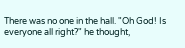There was no one in the hall. "Oh God! Is everyone all right?" he thought,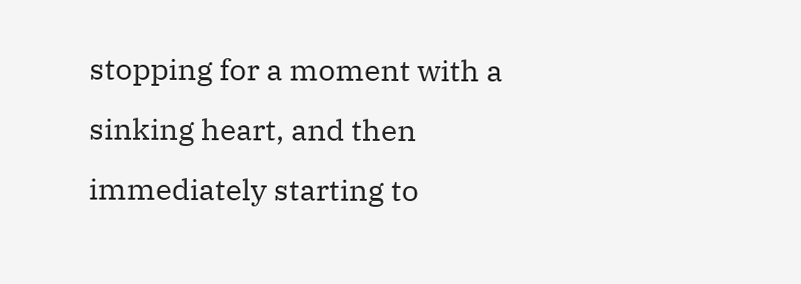stopping for a moment with a sinking heart, and then immediately starting to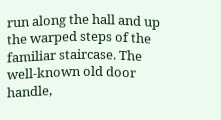run along the hall and up the warped steps of the familiar staircase. The well-known old door handle,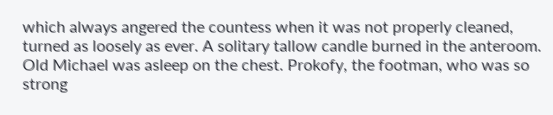which always angered the countess when it was not properly cleaned, turned as loosely as ever. A solitary tallow candle burned in the anteroom. Old Michael was asleep on the chest. Prokofy, the footman, who was so strong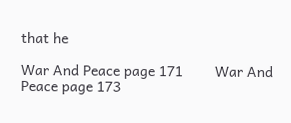that he

War And Peace page 171        War And Peace page 173